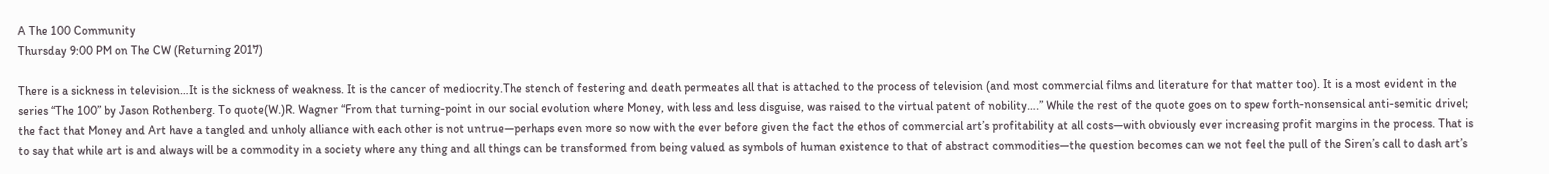A The 100 Community
Thursday 9:00 PM on The CW (Returning 2017)

There is a sickness in television…It is the sickness of weakness. It is the cancer of mediocrity.The stench of festering and death permeates all that is attached to the process of television (and most commercial films and literature for that matter too). It is a most evident in the series “The 100” by Jason Rothenberg. To quote(W.)R. Wagner “From that turning-point in our social evolution where Money, with less and less disguise, was raised to the virtual patent of nobility….” While the rest of the quote goes on to spew forth-nonsensical anti-semitic drivel; the fact that Money and Art have a tangled and unholy alliance with each other is not untrue—perhaps even more so now with the ever before given the fact the ethos of commercial art’s profitability at all costs—with obviously ever increasing profit margins in the process. That is to say that while art is and always will be a commodity in a society where any thing and all things can be transformed from being valued as symbols of human existence to that of abstract commodities—the question becomes can we not feel the pull of the Siren’s call to dash art’s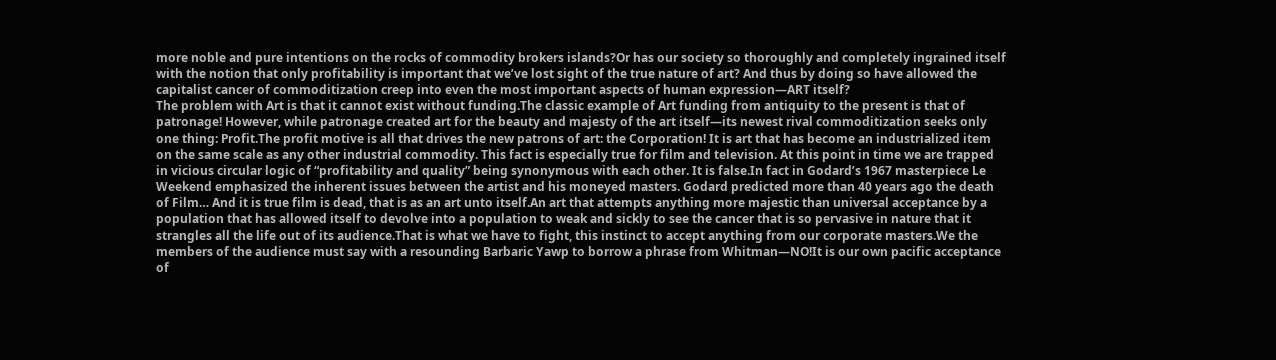more noble and pure intentions on the rocks of commodity brokers islands?Or has our society so thoroughly and completely ingrained itself with the notion that only profitability is important that we’ve lost sight of the true nature of art? And thus by doing so have allowed the capitalist cancer of commoditization creep into even the most important aspects of human expression—ART itself?
The problem with Art is that it cannot exist without funding.The classic example of Art funding from antiquity to the present is that of patronage! However, while patronage created art for the beauty and majesty of the art itself—its newest rival commoditization seeks only one thing: Profit.The profit motive is all that drives the new patrons of art: the Corporation! It is art that has become an industrialized item on the same scale as any other industrial commodity. This fact is especially true for film and television. At this point in time we are trapped in vicious circular logic of “profitability and quality” being synonymous with each other. It is false.In fact in Godard’s 1967 masterpiece Le Weekend emphasized the inherent issues between the artist and his moneyed masters. Godard predicted more than 40 years ago the death of Film… And it is true film is dead, that is as an art unto itself.An art that attempts anything more majestic than universal acceptance by a population that has allowed itself to devolve into a population to weak and sickly to see the cancer that is so pervasive in nature that it strangles all the life out of its audience.That is what we have to fight, this instinct to accept anything from our corporate masters.We the members of the audience must say with a resounding Barbaric Yawp to borrow a phrase from Whitman—NO!It is our own pacific acceptance of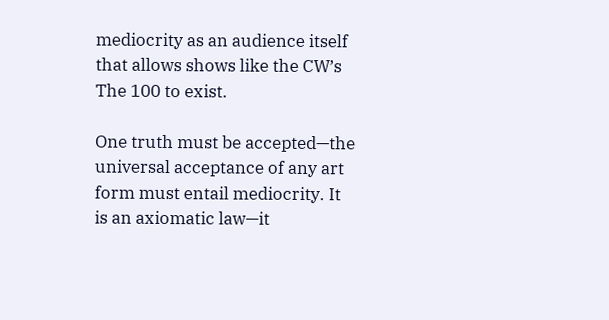mediocrity as an audience itself that allows shows like the CW’s The 100 to exist.

One truth must be accepted—the universal acceptance of any art form must entail mediocrity. It is an axiomatic law—it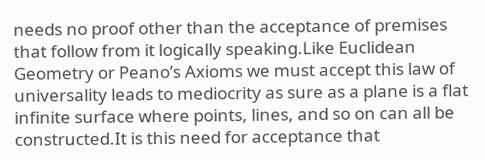needs no proof other than the acceptance of premises that follow from it logically speaking.Like Euclidean Geometry or Peano’s Axioms we must accept this law of universality leads to mediocrity as sure as a plane is a flat infinite surface where points, lines, and so on can all be constructed.It is this need for acceptance that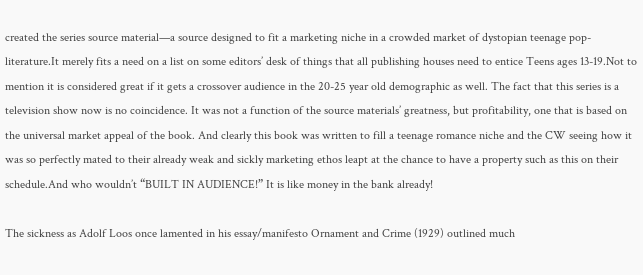created the series source material—a source designed to fit a marketing niche in a crowded market of dystopian teenage pop-literature.It merely fits a need on a list on some editors’ desk of things that all publishing houses need to entice Teens ages 13-19.Not to mention it is considered great if it gets a crossover audience in the 20-25 year old demographic as well. The fact that this series is a television show now is no coincidence. It was not a function of the source materials’ greatness, but profitability, one that is based on the universal market appeal of the book. And clearly this book was written to fill a teenage romance niche and the CW seeing how it was so perfectly mated to their already weak and sickly marketing ethos leapt at the chance to have a property such as this on their schedule.And who wouldn’t “BUILT IN AUDIENCE!” It is like money in the bank already!

The sickness as Adolf Loos once lamented in his essay/manifesto Ornament and Crime (1929) outlined much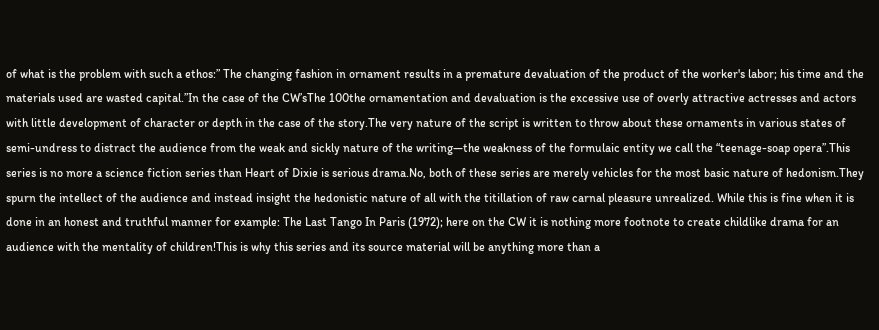of what is the problem with such a ethos:” The changing fashion in ornament results in a premature devaluation of the product of the worker's labor; his time and the materials used are wasted capital.”In the case of the CW’sThe 100the ornamentation and devaluation is the excessive use of overly attractive actresses and actors with little development of character or depth in the case of the story.The very nature of the script is written to throw about these ornaments in various states of semi-undress to distract the audience from the weak and sickly nature of the writing—the weakness of the formulaic entity we call the “teenage-soap opera”.This series is no more a science fiction series than Heart of Dixie is serious drama.No, both of these series are merely vehicles for the most basic nature of hedonism.They spurn the intellect of the audience and instead insight the hedonistic nature of all with the titillation of raw carnal pleasure unrealized. While this is fine when it is done in an honest and truthful manner for example: The Last Tango In Paris (1972); here on the CW it is nothing more footnote to create childlike drama for an audience with the mentality of children!This is why this series and its source material will be anything more than a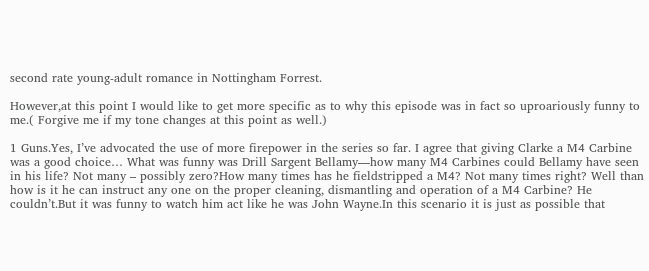second rate young-adult romance in Nottingham Forrest.

However,at this point I would like to get more specific as to why this episode was in fact so uproariously funny to me.( Forgive me if my tone changes at this point as well.)

1 Guns.Yes, I’ve advocated the use of more firepower in the series so far. I agree that giving Clarke a M4 Carbine was a good choice… What was funny was Drill Sargent Bellamy—how many M4 Carbines could Bellamy have seen in his life? Not many – possibly zero?How many times has he fieldstripped a M4? Not many times right? Well than how is it he can instruct any one on the proper cleaning, dismantling and operation of a M4 Carbine? He couldn’t.But it was funny to watch him act like he was John Wayne.In this scenario it is just as possible that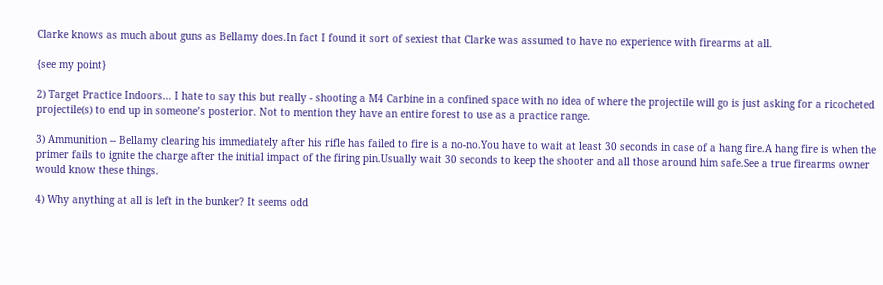Clarke knows as much about guns as Bellamy does.In fact I found it sort of sexiest that Clarke was assumed to have no experience with firearms at all.

{see my point}

2) Target Practice Indoors… I hate to say this but really - shooting a M4 Carbine in a confined space with no idea of where the projectile will go is just asking for a ricocheted projectile(s) to end up in someone’s posterior. Not to mention they have an entire forest to use as a practice range.

3) Ammunition -- Bellamy clearing his immediately after his rifle has failed to fire is a no-no.You have to wait at least 30 seconds in case of a hang fire.A hang fire is when the primer fails to ignite the charge after the initial impact of the firing pin.Usually wait 30 seconds to keep the shooter and all those around him safe.See a true firearms owner would know these things.

4) Why anything at all is left in the bunker? It seems odd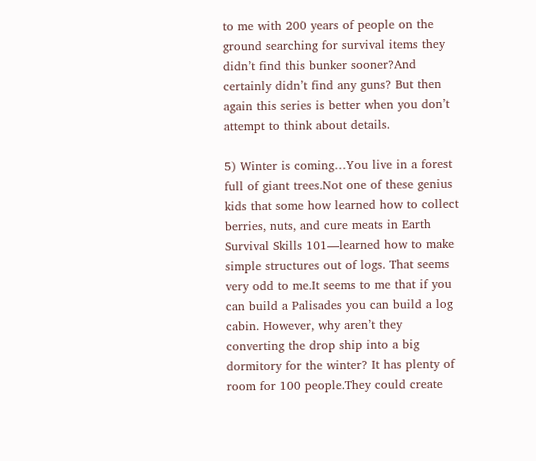to me with 200 years of people on the ground searching for survival items they didn’t find this bunker sooner?And certainly didn’t find any guns? But then again this series is better when you don’t attempt to think about details.

5) Winter is coming…You live in a forest full of giant trees.Not one of these genius kids that some how learned how to collect berries, nuts, and cure meats in Earth Survival Skills 101—learned how to make simple structures out of logs. That seems very odd to me.It seems to me that if you can build a Palisades you can build a log cabin. However, why aren’t they converting the drop ship into a big dormitory for the winter? It has plenty of room for 100 people.They could create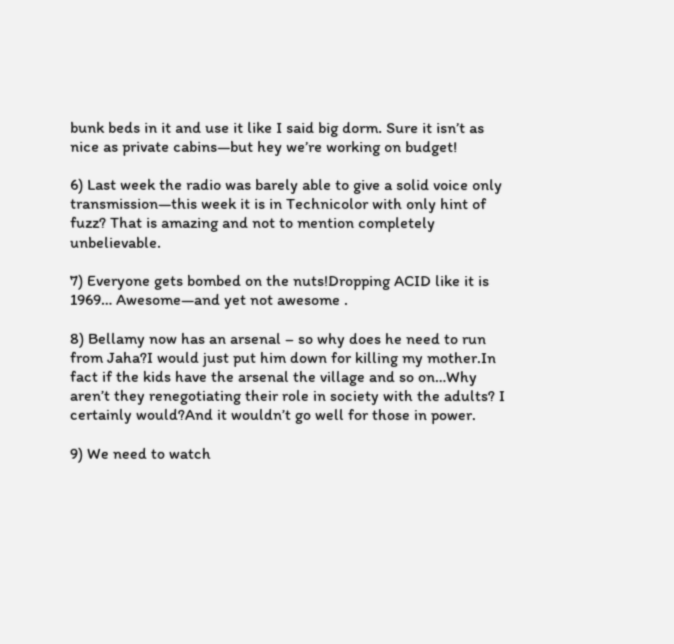bunk beds in it and use it like I said big dorm. Sure it isn’t as nice as private cabins—but hey we’re working on budget!

6) Last week the radio was barely able to give a solid voice only transmission—this week it is in Technicolor with only hint of fuzz? That is amazing and not to mention completely unbelievable.

7) Everyone gets bombed on the nuts!Dropping ACID like it is 1969… Awesome—and yet not awesome .

8) Bellamy now has an arsenal – so why does he need to run from Jaha?I would just put him down for killing my mother.In fact if the kids have the arsenal the village and so on…Why aren’t they renegotiating their role in society with the adults? I certainly would?And it wouldn’t go well for those in power.

9) We need to watch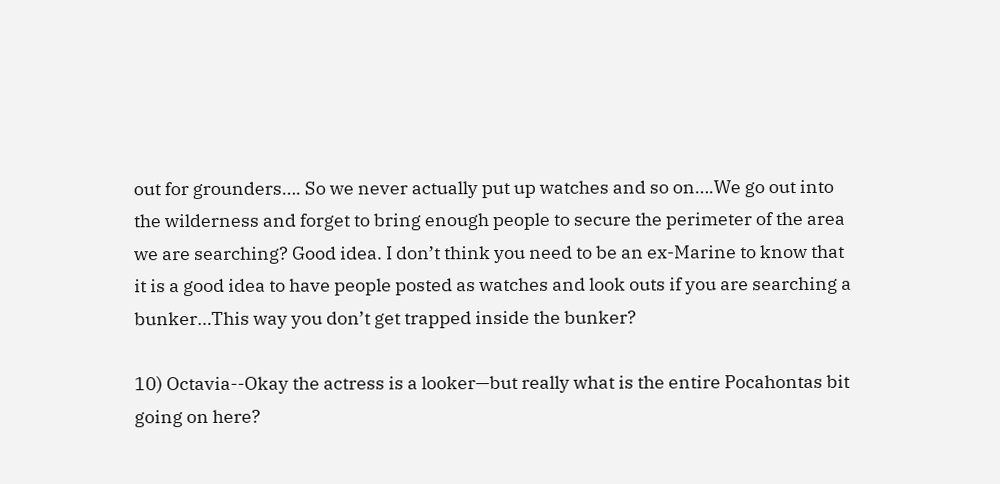out for grounders…. So we never actually put up watches and so on….We go out into the wilderness and forget to bring enough people to secure the perimeter of the area we are searching? Good idea. I don’t think you need to be an ex-Marine to know that it is a good idea to have people posted as watches and look outs if you are searching a bunker…This way you don’t get trapped inside the bunker?

10) Octavia--Okay the actress is a looker—but really what is the entire Pocahontas bit going on here?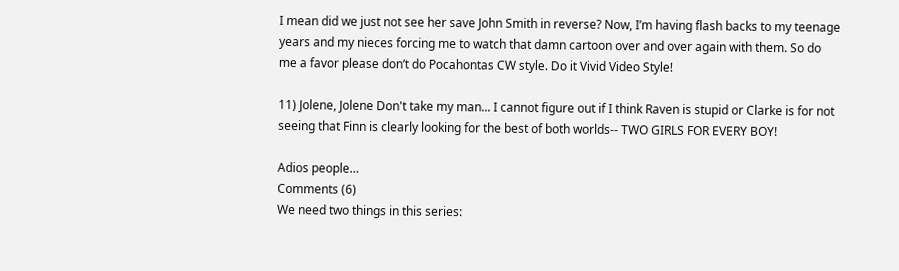I mean did we just not see her save John Smith in reverse? Now, I’m having flash backs to my teenage years and my nieces forcing me to watch that damn cartoon over and over again with them. So do me a favor please don’t do Pocahontas CW style. Do it Vivid Video Style!

11) Jolene, Jolene Don't take my man... I cannot figure out if I think Raven is stupid or Clarke is for not seeing that Finn is clearly looking for the best of both worlds-- TWO GIRLS FOR EVERY BOY!

Adios people…
Comments (6)
We need two things in this series: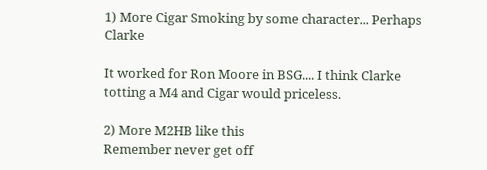1) More Cigar Smoking by some character... Perhaps Clarke

It worked for Ron Moore in BSG.... I think Clarke totting a M4 and Cigar would priceless.

2) More M2HB like this
Remember never get off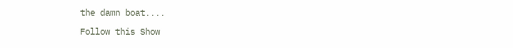the damn boat....

Follow this Show